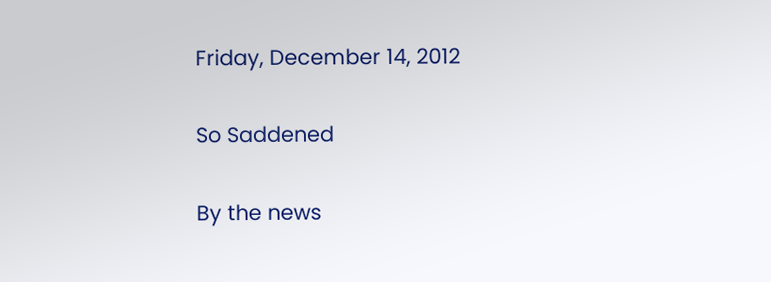Friday, December 14, 2012

So Saddened

By the news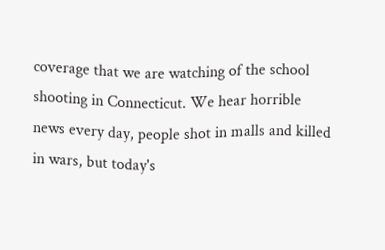coverage that we are watching of the school shooting in Connecticut. We hear horrible news every day, people shot in malls and killed in wars, but today's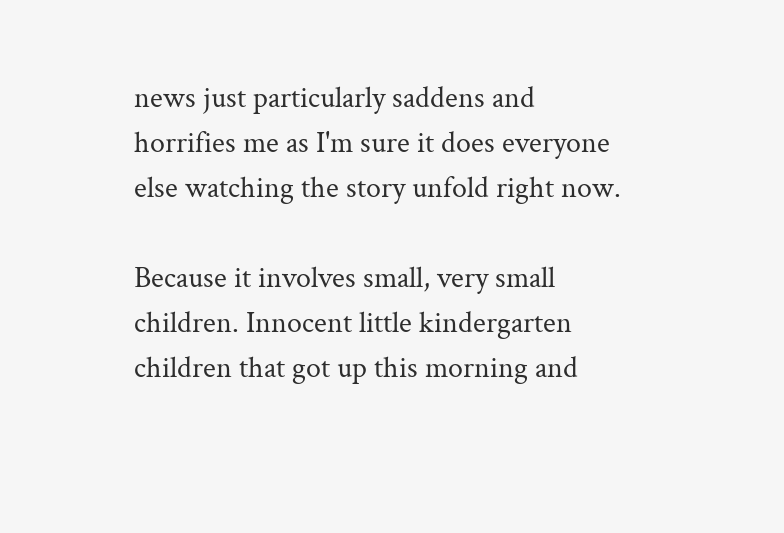news just particularly saddens and horrifies me as I'm sure it does everyone else watching the story unfold right now.

Because it involves small, very small children. Innocent little kindergarten children that got up this morning and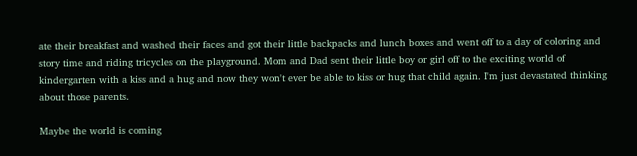ate their breakfast and washed their faces and got their little backpacks and lunch boxes and went off to a day of coloring and story time and riding tricycles on the playground. Mom and Dad sent their little boy or girl off to the exciting world of kindergarten with a kiss and a hug and now they won't ever be able to kiss or hug that child again. I'm just devastated thinking about those parents.

Maybe the world is coming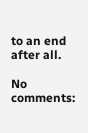to an end after all.

No comments: